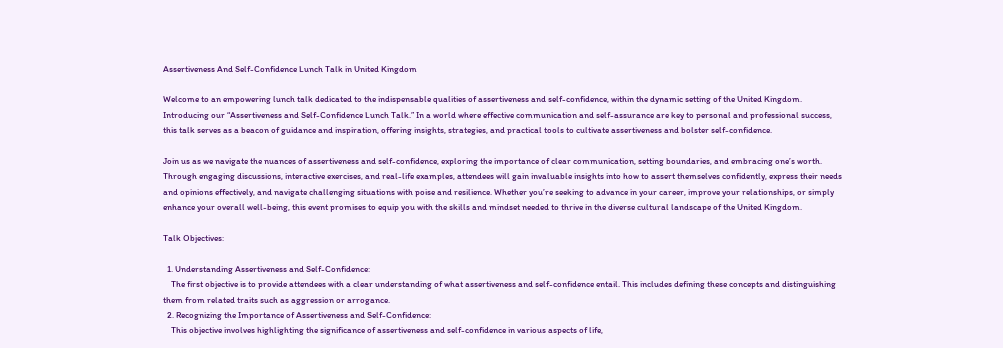Assertiveness And Self-Confidence Lunch Talk in United Kingdom

Welcome to an empowering lunch talk dedicated to the indispensable qualities of assertiveness and self-confidence, within the dynamic setting of the United Kingdom. Introducing our “Assertiveness and Self-Confidence Lunch Talk.” In a world where effective communication and self-assurance are key to personal and professional success, this talk serves as a beacon of guidance and inspiration, offering insights, strategies, and practical tools to cultivate assertiveness and bolster self-confidence.

Join us as we navigate the nuances of assertiveness and self-confidence, exploring the importance of clear communication, setting boundaries, and embracing one’s worth. Through engaging discussions, interactive exercises, and real-life examples, attendees will gain invaluable insights into how to assert themselves confidently, express their needs and opinions effectively, and navigate challenging situations with poise and resilience. Whether you’re seeking to advance in your career, improve your relationships, or simply enhance your overall well-being, this event promises to equip you with the skills and mindset needed to thrive in the diverse cultural landscape of the United Kingdom.

Talk Objectives:

  1. Understanding Assertiveness and Self-Confidence:
    The first objective is to provide attendees with a clear understanding of what assertiveness and self-confidence entail. This includes defining these concepts and distinguishing them from related traits such as aggression or arrogance.
  2. Recognizing the Importance of Assertiveness and Self-Confidence:
    This objective involves highlighting the significance of assertiveness and self-confidence in various aspects of life,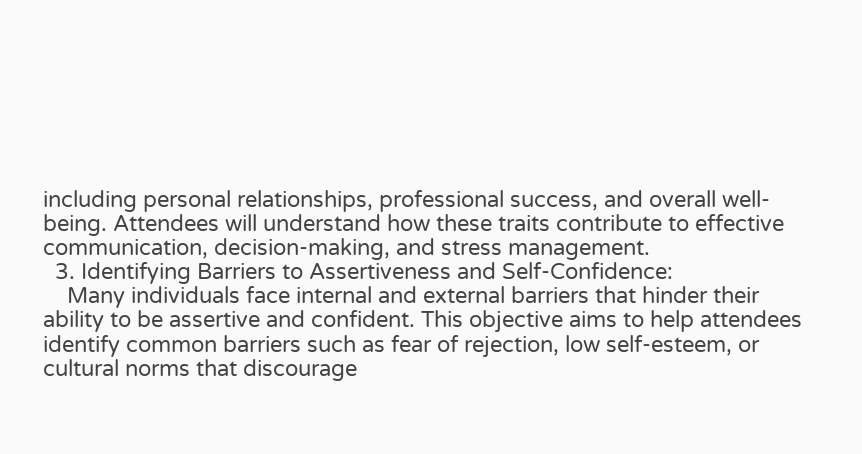including personal relationships, professional success, and overall well-being. Attendees will understand how these traits contribute to effective communication, decision-making, and stress management.
  3. Identifying Barriers to Assertiveness and Self-Confidence:
    Many individuals face internal and external barriers that hinder their ability to be assertive and confident. This objective aims to help attendees identify common barriers such as fear of rejection, low self-esteem, or cultural norms that discourage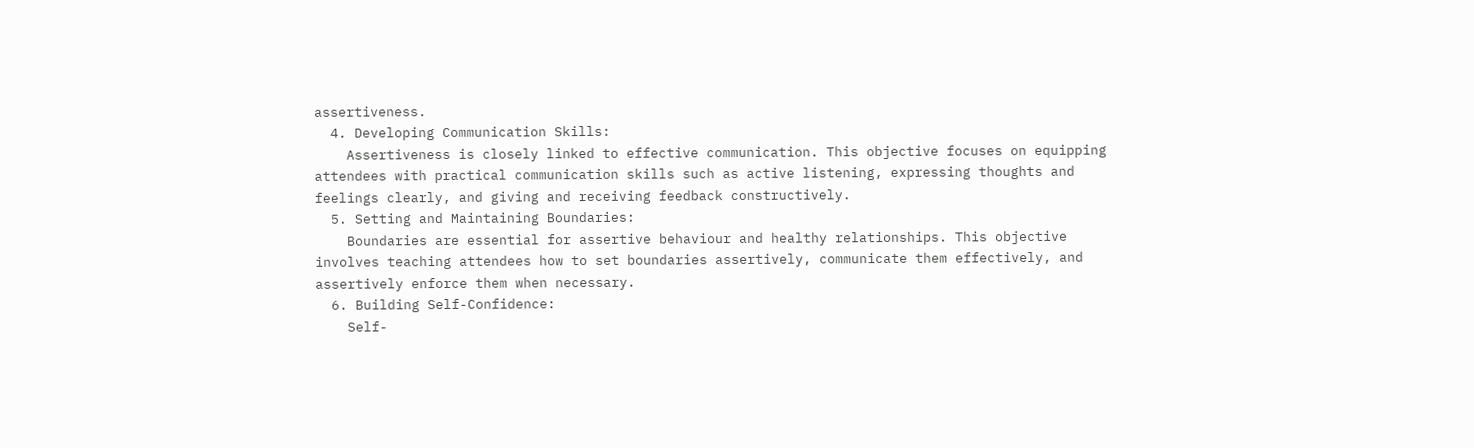assertiveness.
  4. Developing Communication Skills:
    Assertiveness is closely linked to effective communication. This objective focuses on equipping attendees with practical communication skills such as active listening, expressing thoughts and feelings clearly, and giving and receiving feedback constructively.
  5. Setting and Maintaining Boundaries:
    Boundaries are essential for assertive behaviour and healthy relationships. This objective involves teaching attendees how to set boundaries assertively, communicate them effectively, and assertively enforce them when necessary.
  6. Building Self-Confidence:
    Self-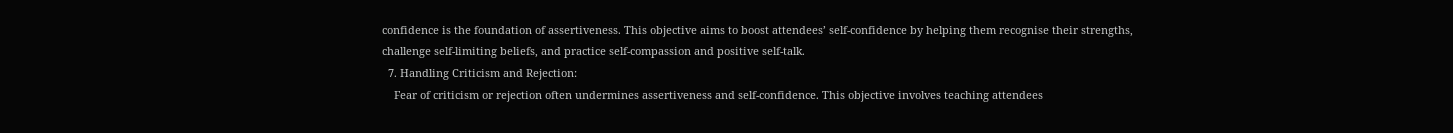confidence is the foundation of assertiveness. This objective aims to boost attendees’ self-confidence by helping them recognise their strengths, challenge self-limiting beliefs, and practice self-compassion and positive self-talk.
  7. Handling Criticism and Rejection:
    Fear of criticism or rejection often undermines assertiveness and self-confidence. This objective involves teaching attendees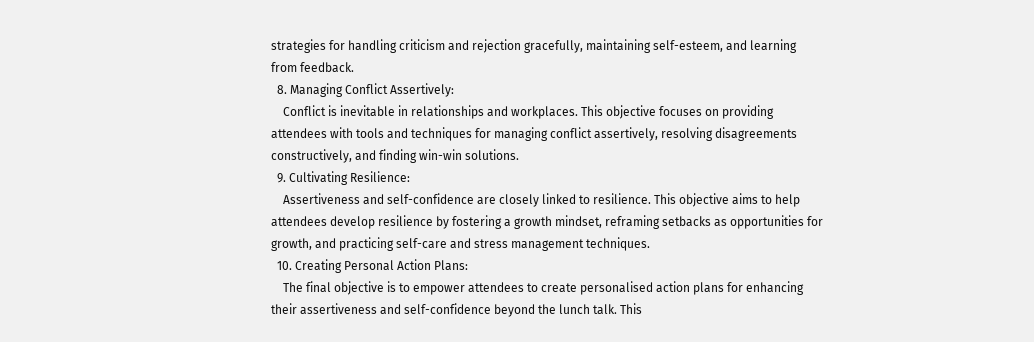strategies for handling criticism and rejection gracefully, maintaining self-esteem, and learning from feedback.
  8. Managing Conflict Assertively:
    Conflict is inevitable in relationships and workplaces. This objective focuses on providing attendees with tools and techniques for managing conflict assertively, resolving disagreements constructively, and finding win-win solutions.
  9. Cultivating Resilience:
    Assertiveness and self-confidence are closely linked to resilience. This objective aims to help attendees develop resilience by fostering a growth mindset, reframing setbacks as opportunities for growth, and practicing self-care and stress management techniques.
  10. Creating Personal Action Plans:
    The final objective is to empower attendees to create personalised action plans for enhancing their assertiveness and self-confidence beyond the lunch talk. This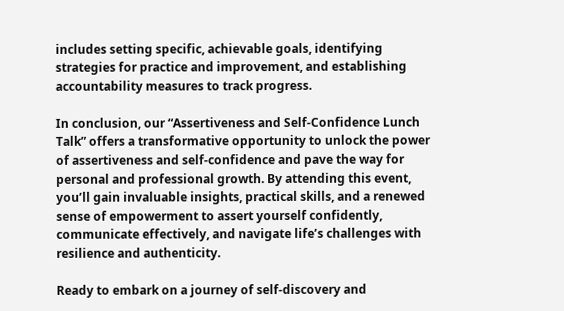includes setting specific, achievable goals, identifying strategies for practice and improvement, and establishing accountability measures to track progress.

In conclusion, our “Assertiveness and Self-Confidence Lunch Talk” offers a transformative opportunity to unlock the power of assertiveness and self-confidence and pave the way for personal and professional growth. By attending this event, you’ll gain invaluable insights, practical skills, and a renewed sense of empowerment to assert yourself confidently, communicate effectively, and navigate life’s challenges with resilience and authenticity.

Ready to embark on a journey of self-discovery and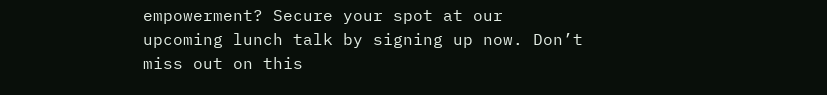empowerment? Secure your spot at our upcoming lunch talk by signing up now. Don’t miss out on this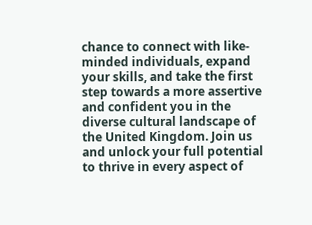chance to connect with like-minded individuals, expand your skills, and take the first step towards a more assertive and confident you in the diverse cultural landscape of the United Kingdom. Join us and unlock your full potential to thrive in every aspect of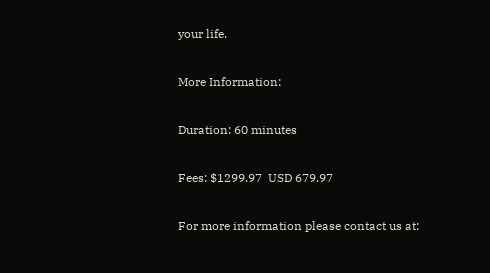your life.

More Information:

Duration: 60 minutes

Fees: $1299.97  USD 679.97

For more information please contact us at: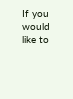If you would like to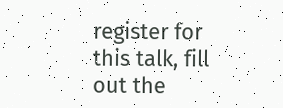register for this talk, fill out the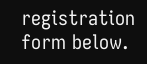registration form below.